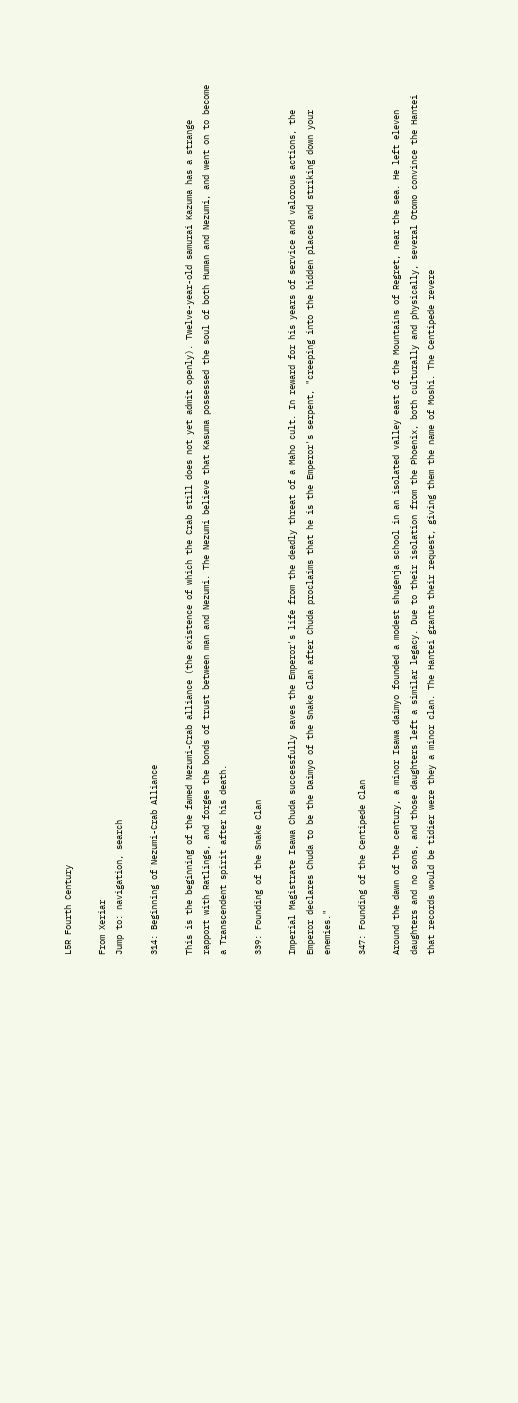L5R Fourth Century

From Xeriar
Jump to: navigation, search

314: Beginning of Nezumi-Crab Alliance

This is the beginning of the famed Nezumi-Crab alliance (the existence of which the Crab still does not yet admit openly). Twelve-year-old samurai Kazuma has a strange rapport with Ratlings, and forges the bonds of trust between man and Nezumi. The Nezumi believe that Kasuma possessed the soul of both Human and Nezumi, and went on to become a Transcendent spirit after his death.

339: Founding of the Snake Clan

Imperial Magistrate Isawa Chuda successfully saves the Emperor's life from the deadly threat of a Maho cult. In reward for his years of service and valorous actions, the Emperor declares Chuda to be the Daimyo of the Snake Clan after Chuda proclaims that he is the Emperor's serpent, "creeping into the hidden places and striking down your enemies."

347: Founding of the Centipede Clan

Around the dawn of the century, a minor Isawa daimyo founded a modest shugenja school in an isolated valley east of the Mountains of Regret, near the sea. He left eleven daughters and no sons, and those daughters left a similar legacy. Due to their isolation from the Phoenix, both culturally and physically, several Otomo convince the Hantei that records would be tidier were they a minor clan. The Hantei grants their request, giving them the name of Moshi. The Centipede revere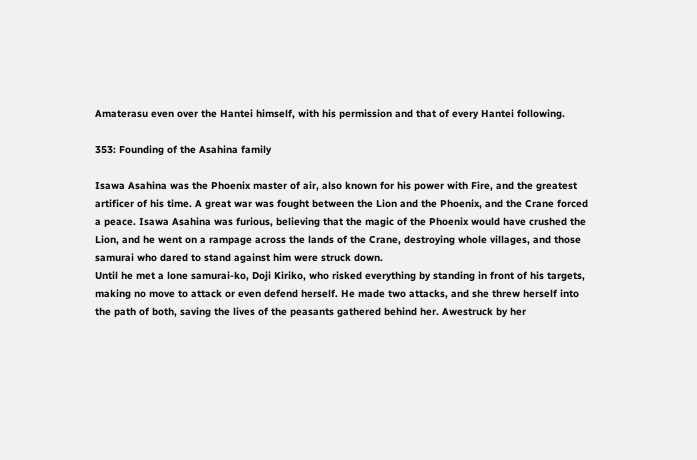Amaterasu even over the Hantei himself, with his permission and that of every Hantei following.

353: Founding of the Asahina family

Isawa Asahina was the Phoenix master of air, also known for his power with Fire, and the greatest artificer of his time. A great war was fought between the Lion and the Phoenix, and the Crane forced a peace. Isawa Asahina was furious, believing that the magic of the Phoenix would have crushed the Lion, and he went on a rampage across the lands of the Crane, destroying whole villages, and those samurai who dared to stand against him were struck down.
Until he met a lone samurai-ko, Doji Kiriko, who risked everything by standing in front of his targets, making no move to attack or even defend herself. He made two attacks, and she threw herself into the path of both, saving the lives of the peasants gathered behind her. Awestruck by her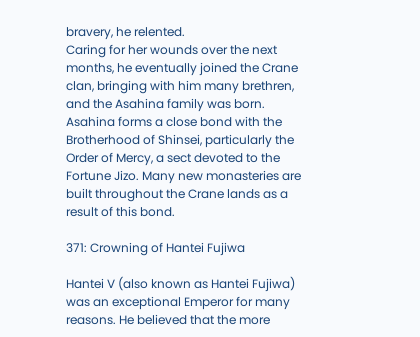bravery, he relented.
Caring for her wounds over the next months, he eventually joined the Crane clan, bringing with him many brethren, and the Asahina family was born.
Asahina forms a close bond with the Brotherhood of Shinsei, particularly the Order of Mercy, a sect devoted to the Fortune Jizo. Many new monasteries are built throughout the Crane lands as a result of this bond.

371: Crowning of Hantei Fujiwa

Hantei V (also known as Hantei Fujiwa) was an exceptional Emperor for many reasons. He believed that the more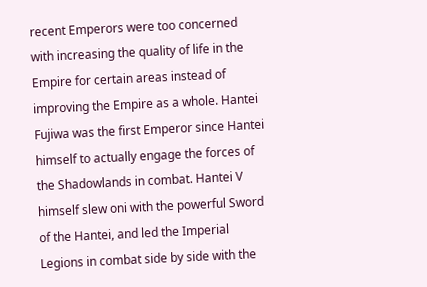recent Emperors were too concerned with increasing the quality of life in the Empire for certain areas instead of improving the Empire as a whole. Hantei Fujiwa was the first Emperor since Hantei himself to actually engage the forces of the Shadowlands in combat. Hantei V himself slew oni with the powerful Sword of the Hantei, and led the Imperial Legions in combat side by side with the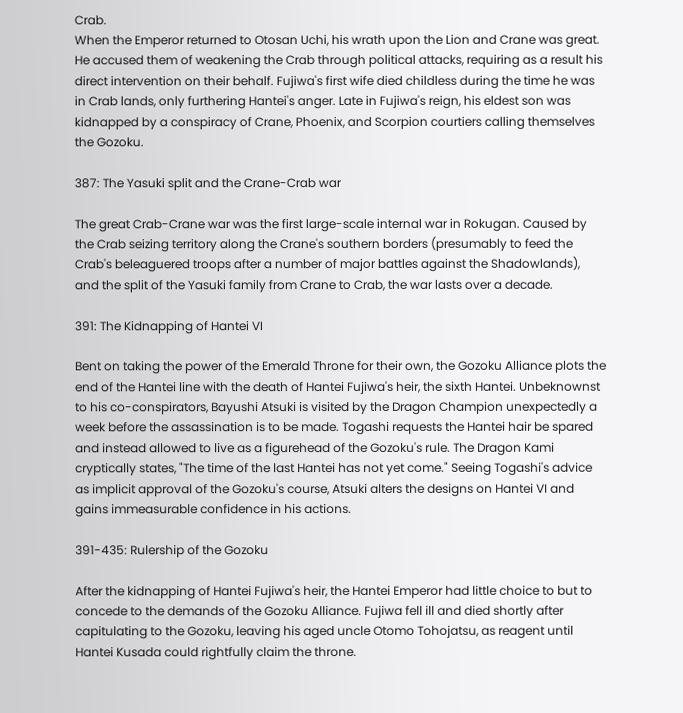Crab.
When the Emperor returned to Otosan Uchi, his wrath upon the Lion and Crane was great. He accused them of weakening the Crab through political attacks, requiring as a result his direct intervention on their behalf. Fujiwa's first wife died childless during the time he was in Crab lands, only furthering Hantei's anger. Late in Fujiwa's reign, his eldest son was kidnapped by a conspiracy of Crane, Phoenix, and Scorpion courtiers calling themselves the Gozoku.

387: The Yasuki split and the Crane-Crab war

The great Crab-Crane war was the first large-scale internal war in Rokugan. Caused by the Crab seizing territory along the Crane's southern borders (presumably to feed the Crab's beleaguered troops after a number of major battles against the Shadowlands), and the split of the Yasuki family from Crane to Crab, the war lasts over a decade.

391: The Kidnapping of Hantei VI

Bent on taking the power of the Emerald Throne for their own, the Gozoku Alliance plots the end of the Hantei line with the death of Hantei Fujiwa's heir, the sixth Hantei. Unbeknownst to his co-conspirators, Bayushi Atsuki is visited by the Dragon Champion unexpectedly a week before the assassination is to be made. Togashi requests the Hantei hair be spared and instead allowed to live as a figurehead of the Gozoku's rule. The Dragon Kami cryptically states, "The time of the last Hantei has not yet come." Seeing Togashi's advice as implicit approval of the Gozoku's course, Atsuki alters the designs on Hantei VI and gains immeasurable confidence in his actions.

391-435: Rulership of the Gozoku

After the kidnapping of Hantei Fujiwa's heir, the Hantei Emperor had little choice to but to concede to the demands of the Gozoku Alliance. Fujiwa fell ill and died shortly after capitulating to the Gozoku, leaving his aged uncle Otomo Tohojatsu, as reagent until Hantei Kusada could rightfully claim the throne.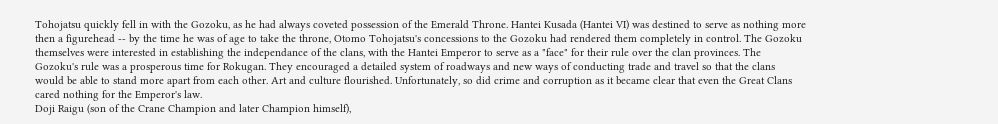Tohojatsu quickly fell in with the Gozoku, as he had always coveted possession of the Emerald Throne. Hantei Kusada (Hantei VI) was destined to serve as nothing more then a figurehead -- by the time he was of age to take the throne, Otomo Tohojatsu's concessions to the Gozoku had rendered them completely in control. The Gozoku themselves were interested in establishing the independance of the clans, with the Hantei Emperor to serve as a "face" for their rule over the clan provinces. The Gozoku's rule was a prosperous time for Rokugan. They encouraged a detailed system of roadways and new ways of conducting trade and travel so that the clans would be able to stand more apart from each other. Art and culture flourished. Unfortunately, so did crime and corruption as it became clear that even the Great Clans cared nothing for the Emperor's law.
Doji Raigu (son of the Crane Champion and later Champion himself),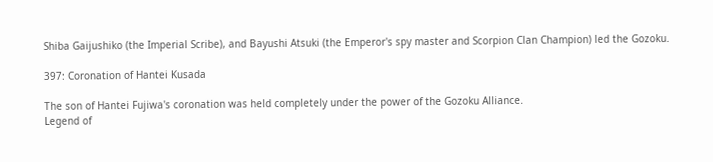Shiba Gaijushiko (the Imperial Scribe), and Bayushi Atsuki (the Emperor's spy master and Scorpion Clan Champion) led the Gozoku.

397: Coronation of Hantei Kusada

The son of Hantei Fujiwa's coronation was held completely under the power of the Gozoku Alliance.
Legend of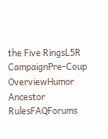the Five RingsL5R CampaignPre-Coup OverviewHumor
Ancestor RulesFAQForums